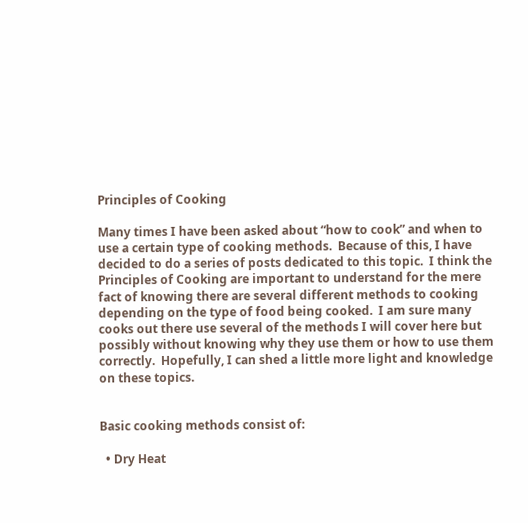Principles of Cooking

Many times I have been asked about “how to cook” and when to use a certain type of cooking methods.  Because of this, I have decided to do a series of posts dedicated to this topic.  I think the Principles of Cooking are important to understand for the mere fact of knowing there are several different methods to cooking depending on the type of food being cooked.  I am sure many cooks out there use several of the methods I will cover here but possibly without knowing why they use them or how to use them correctly.  Hopefully, I can shed a little more light and knowledge on these topics.


Basic cooking methods consist of:

  • Dry Heat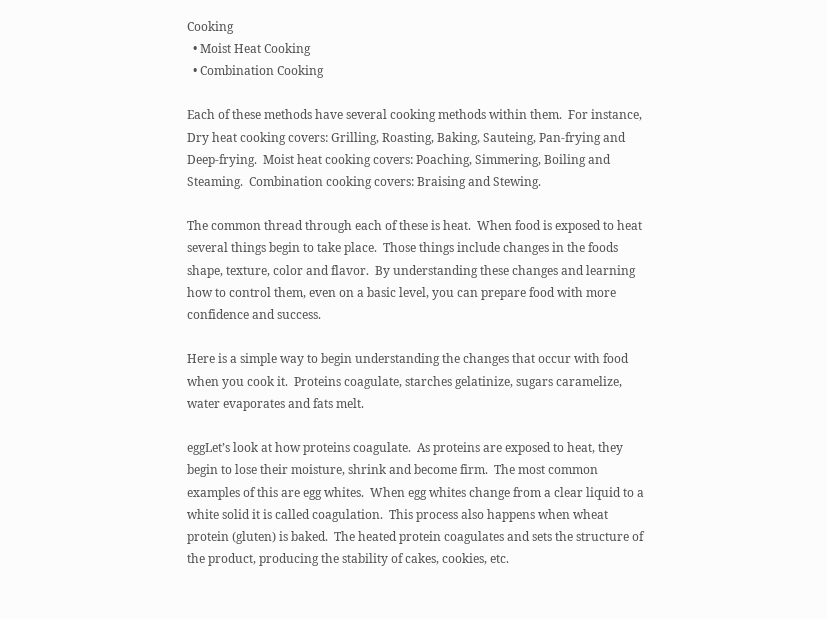Cooking
  • Moist Heat Cooking
  • Combination Cooking

Each of these methods have several cooking methods within them.  For instance,  Dry heat cooking covers: Grilling, Roasting, Baking, Sauteing, Pan-frying and Deep-frying.  Moist heat cooking covers: Poaching, Simmering, Boiling and Steaming.  Combination cooking covers: Braising and Stewing.

The common thread through each of these is heat.  When food is exposed to heat several things begin to take place.  Those things include changes in the foods shape, texture, color and flavor.  By understanding these changes and learning how to control them, even on a basic level, you can prepare food with more confidence and success.

Here is a simple way to begin understanding the changes that occur with food when you cook it.  Proteins coagulate, starches gelatinize, sugars caramelize, water evaporates and fats melt.

eggLet’s look at how proteins coagulate.  As proteins are exposed to heat, they begin to lose their moisture, shrink and become firm.  The most common examples of this are egg whites.  When egg whites change from a clear liquid to a white solid it is called coagulation.  This process also happens when wheat protein (gluten) is baked.  The heated protein coagulates and sets the structure of the product, producing the stability of cakes, cookies, etc.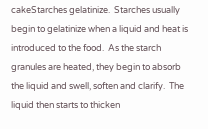cakeStarches gelatinize.  Starches usually begin to gelatinize when a liquid and heat is introduced to the food.  As the starch granules are heated, they begin to absorb the liquid and swell, soften and clarify.  The liquid then starts to thicken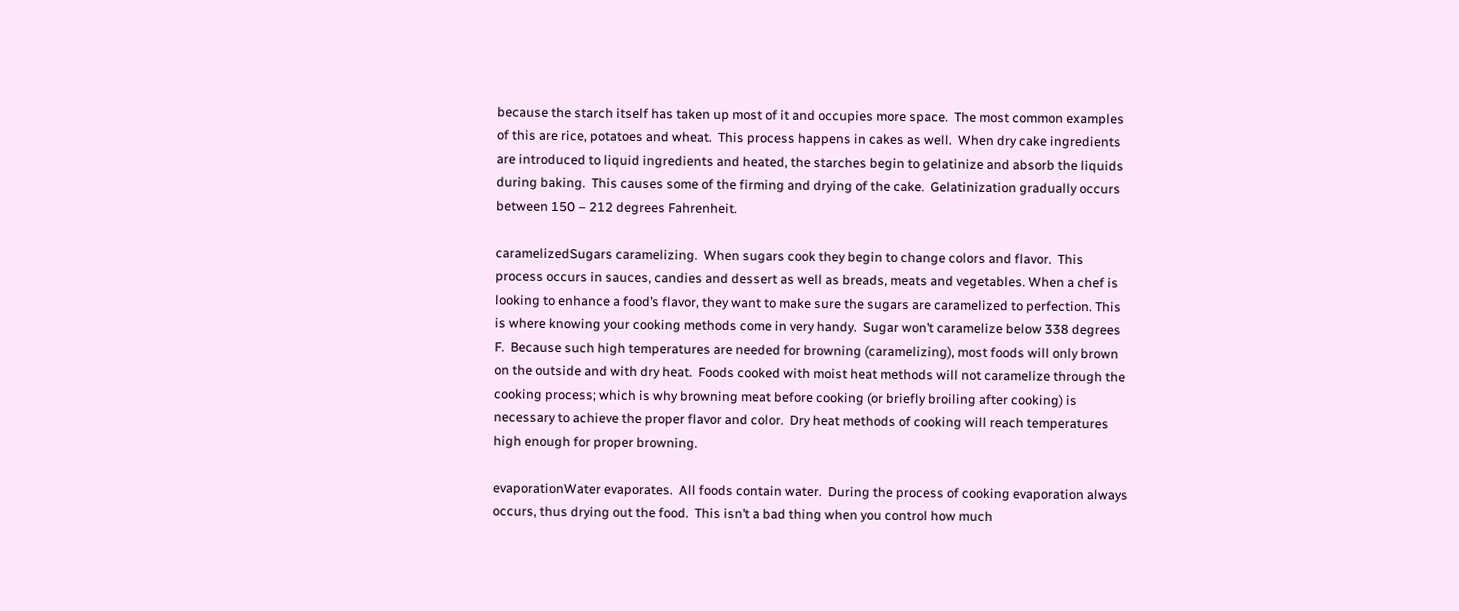because the starch itself has taken up most of it and occupies more space.  The most common examples of this are rice, potatoes and wheat.  This process happens in cakes as well.  When dry cake ingredients are introduced to liquid ingredients and heated, the starches begin to gelatinize and absorb the liquids during baking.  This causes some of the firming and drying of the cake.  Gelatinization gradually occurs between 150 – 212 degrees Fahrenheit.

caramelizedSugars caramelizing.  When sugars cook they begin to change colors and flavor.  This process occurs in sauces, candies and dessert as well as breads, meats and vegetables. When a chef is looking to enhance a food’s flavor, they want to make sure the sugars are caramelized to perfection. This is where knowing your cooking methods come in very handy.  Sugar won’t caramelize below 338 degrees F.  Because such high temperatures are needed for browning (caramelizing), most foods will only brown on the outside and with dry heat.  Foods cooked with moist heat methods will not caramelize through the cooking process; which is why browning meat before cooking (or briefly broiling after cooking) is necessary to achieve the proper flavor and color.  Dry heat methods of cooking will reach temperatures high enough for proper browning.

evaporationWater evaporates.  All foods contain water.  During the process of cooking evaporation always occurs, thus drying out the food.  This isn’t a bad thing when you control how much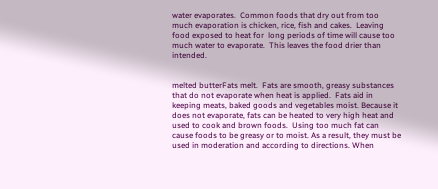water evaporates.  Common foods that dry out from too much evaporation is chicken, rice, fish and cakes.  Leaving food exposed to heat for  long periods of time will cause too much water to evaporate.  This leaves the food drier than intended.


melted butterFats melt.  Fats are smooth, greasy substances that do not evaporate when heat is applied.  Fats aid in keeping meats, baked goods and vegetables moist. Because it does not evaporate, fats can be heated to very high heat and used to cook and brown foods.  Using too much fat can cause foods to be greasy or to moist. As a result, they must be used in moderation and according to directions. When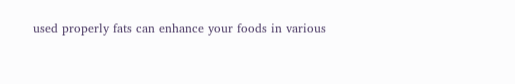used properly fats can enhance your foods in various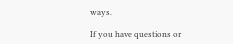ways.

If you have questions or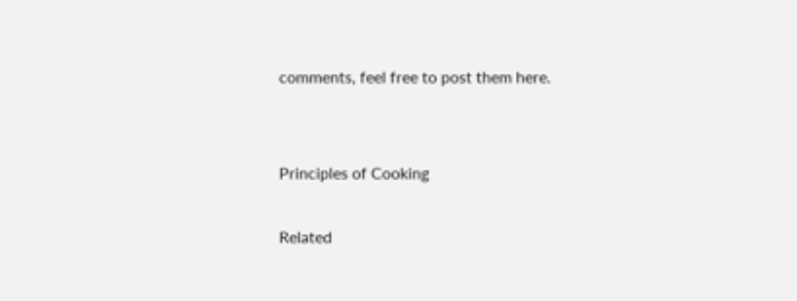comments, feel free to post them here.


Principles of Cooking

Related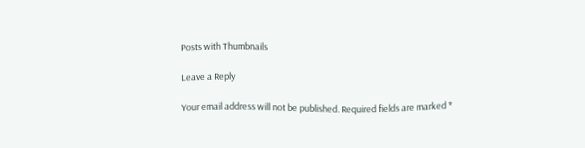Posts with Thumbnails

Leave a Reply

Your email address will not be published. Required fields are marked *